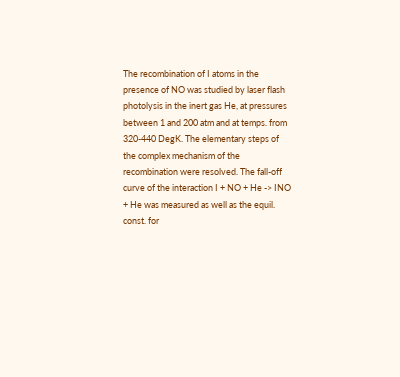The recombination of I atoms in the presence of NO was studied by laser flash photolysis in the inert gas He, at pressures between 1 and 200 atm and at temps. from 320-440 DegK. The elementary steps of the complex mechanism of the recombination were resolved. The fall-off curve of the interaction I + NO + He -> INO + He was measured as well as the equil. const. for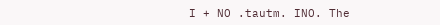I + NO .tautm. INO. The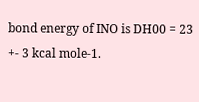bond energy of INO is DH00 = 23 +- 3 kcal mole-1.